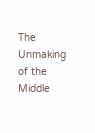The Unmaking of the Middle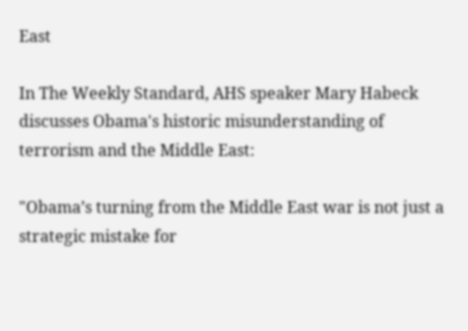East

In The Weekly Standard, AHS speaker Mary Habeck discusses Obama's historic misunderstanding of terrorism and the Middle East:

"Obama’s turning from the Middle East war is not just a strategic mistake for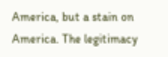America, but a stain on America. The legitimacy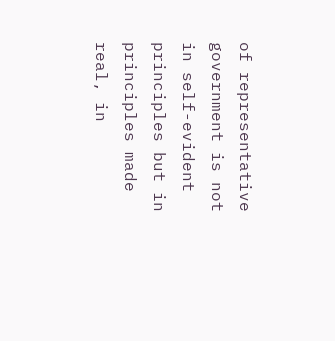of representative government is not in self-evident principles but in principles made real, in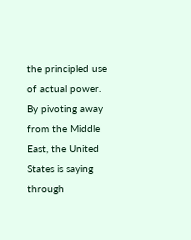the principled use of actual power. By pivoting away from the Middle East, the United States is saying through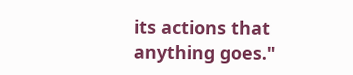its actions that anything goes."